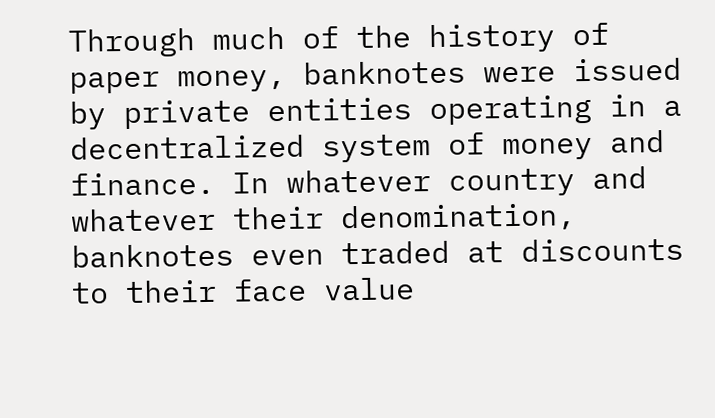Through much of the history of paper money, banknotes were issued by private entities operating in a decentralized system of money and finance. In whatever country and whatever their denomination, banknotes even traded at discounts to their face value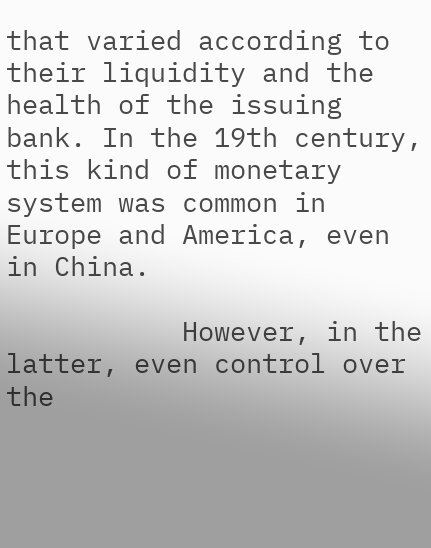that varied according to their liquidity and the health of the issuing bank. In the 19th century, this kind of monetary system was common in Europe and America, even in China.

           However, in the latter, even control over the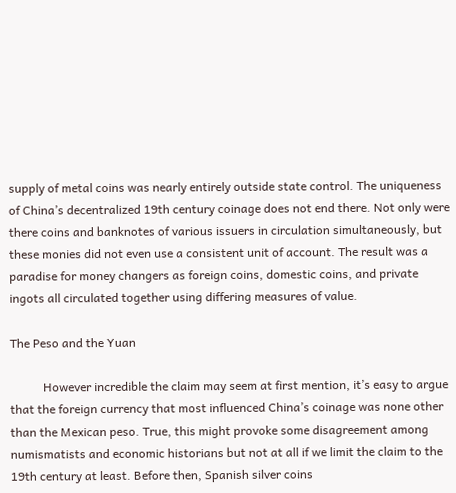supply of metal coins was nearly entirely outside state control. The uniqueness of China’s decentralized 19th century coinage does not end there. Not only were there coins and banknotes of various issuers in circulation simultaneously, but these monies did not even use a consistent unit of account. The result was a paradise for money changers as foreign coins, domestic coins, and private ingots all circulated together using differing measures of value.

The Peso and the Yuan

           However incredible the claim may seem at first mention, it’s easy to argue that the foreign currency that most influenced China’s coinage was none other than the Mexican peso. True, this might provoke some disagreement among numismatists and economic historians but not at all if we limit the claim to the 19th century at least. Before then, Spanish silver coins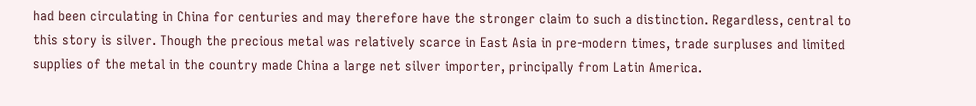had been circulating in China for centuries and may therefore have the stronger claim to such a distinction. Regardless, central to this story is silver. Though the precious metal was relatively scarce in East Asia in pre-modern times, trade surpluses and limited supplies of the metal in the country made China a large net silver importer, principally from Latin America.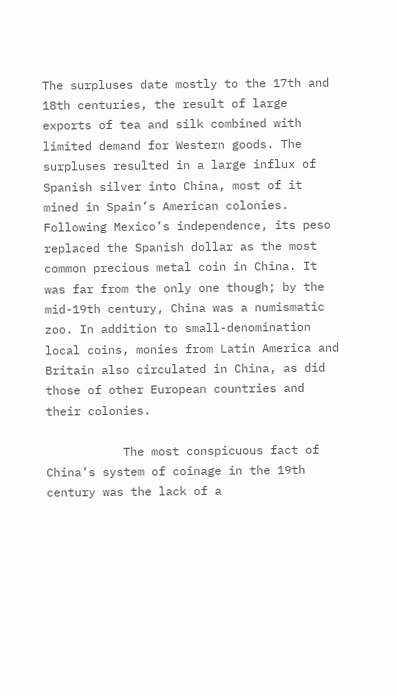The surpluses date mostly to the 17th and 18th centuries, the result of large exports of tea and silk combined with limited demand for Western goods. The surpluses resulted in a large influx of Spanish silver into China, most of it mined in Spain’s American colonies. Following Mexico’s independence, its peso replaced the Spanish dollar as the most common precious metal coin in China. It was far from the only one though; by the mid-19th century, China was a numismatic zoo. In addition to small-denomination local coins, monies from Latin America and Britain also circulated in China, as did those of other European countries and their colonies.

           The most conspicuous fact of China’s system of coinage in the 19th century was the lack of a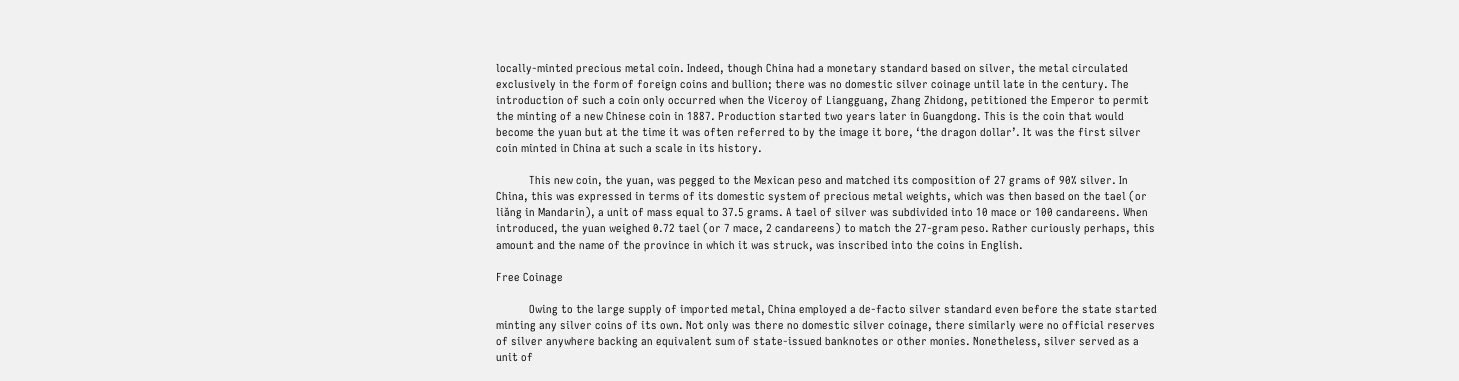locally-minted precious metal coin. Indeed, though China had a monetary standard based on silver, the metal circulated exclusively in the form of foreign coins and bullion; there was no domestic silver coinage until late in the century. The introduction of such a coin only occurred when the Viceroy of Liangguang, Zhang Zhidong, petitioned the Emperor to permit the minting of a new Chinese coin in 1887. Production started two years later in Guangdong. This is the coin that would become the yuan but at the time it was often referred to by the image it bore, ‘the dragon dollar’. It was the first silver coin minted in China at such a scale in its history.

           This new coin, the yuan, was pegged to the Mexican peso and matched its composition of 27 grams of 90% silver. In China, this was expressed in terms of its domestic system of precious metal weights, which was then based on the tael (or liǎng in Mandarin), a unit of mass equal to 37.5 grams. A tael of silver was subdivided into 10 mace or 100 candareens. When introduced, the yuan weighed 0.72 tael (or 7 mace, 2 candareens) to match the 27-gram peso. Rather curiously perhaps, this amount and the name of the province in which it was struck, was inscribed into the coins in English.

Free Coinage

           Owing to the large supply of imported metal, China employed a de-facto silver standard even before the state started minting any silver coins of its own. Not only was there no domestic silver coinage, there similarly were no official reserves of silver anywhere backing an equivalent sum of state-issued banknotes or other monies. Nonetheless, silver served as a unit of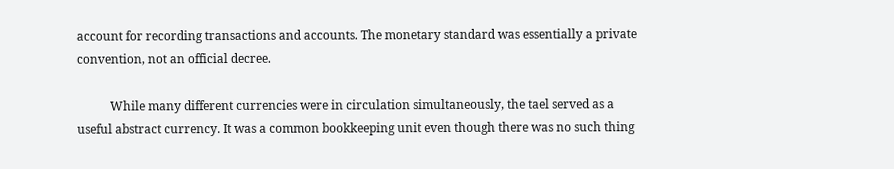account for recording transactions and accounts. The monetary standard was essentially a private convention, not an official decree.

           While many different currencies were in circulation simultaneously, the tael served as a useful abstract currency. It was a common bookkeeping unit even though there was no such thing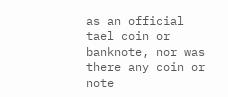as an official tael coin or banknote, nor was there any coin or note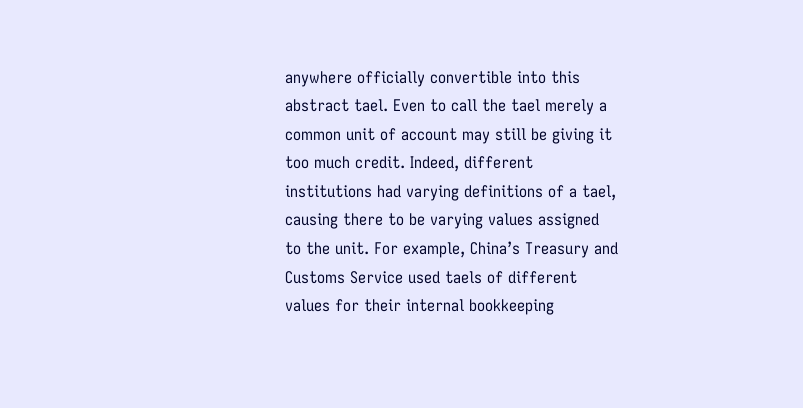anywhere officially convertible into this abstract tael. Even to call the tael merely a common unit of account may still be giving it too much credit. Indeed, different institutions had varying definitions of a tael, causing there to be varying values assigned to the unit. For example, China’s Treasury and Customs Service used taels of different values for their internal bookkeeping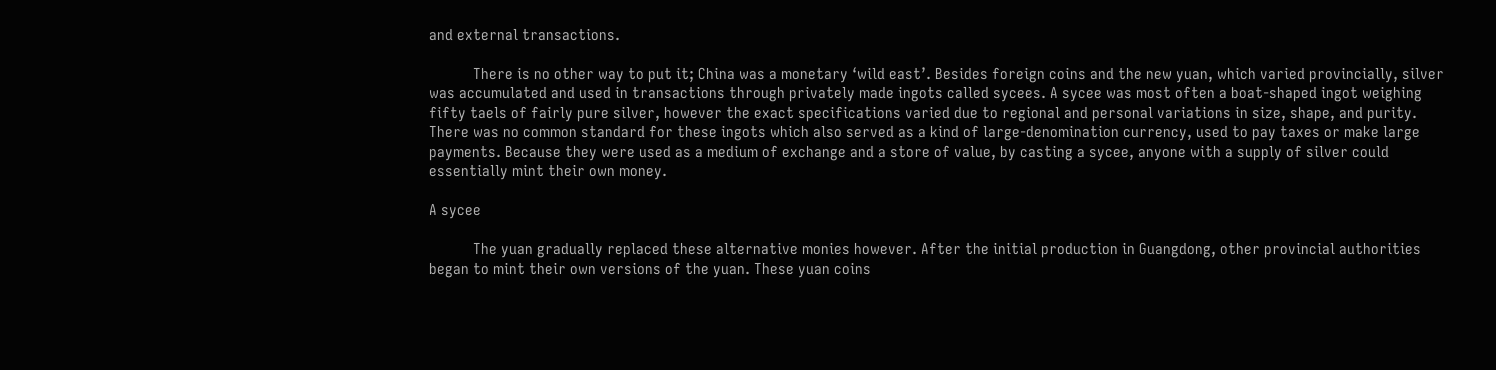and external transactions.

           There is no other way to put it; China was a monetary ‘wild east’. Besides foreign coins and the new yuan, which varied provincially, silver was accumulated and used in transactions through privately made ingots called sycees. A sycee was most often a boat-shaped ingot weighing fifty taels of fairly pure silver, however the exact specifications varied due to regional and personal variations in size, shape, and purity. There was no common standard for these ingots which also served as a kind of large-denomination currency, used to pay taxes or make large payments. Because they were used as a medium of exchange and a store of value, by casting a sycee, anyone with a supply of silver could essentially mint their own money.

A sycee

           The yuan gradually replaced these alternative monies however. After the initial production in Guangdong, other provincial authorities began to mint their own versions of the yuan. These yuan coins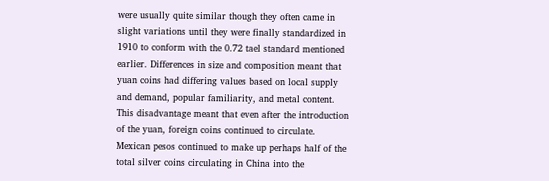were usually quite similar though they often came in slight variations until they were finally standardized in 1910 to conform with the 0.72 tael standard mentioned earlier. Differences in size and composition meant that yuan coins had differing values based on local supply and demand, popular familiarity, and metal content. This disadvantage meant that even after the introduction of the yuan, foreign coins continued to circulate. Mexican pesos continued to make up perhaps half of the total silver coins circulating in China into the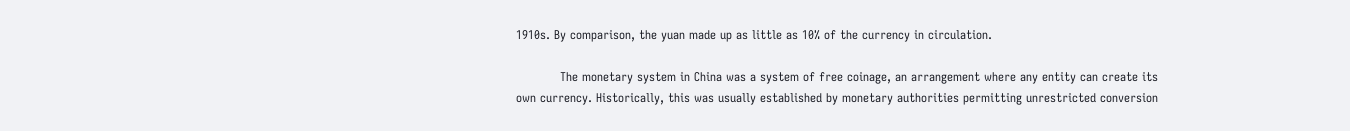1910s. By comparison, the yuan made up as little as 10% of the currency in circulation.

           The monetary system in China was a system of free coinage, an arrangement where any entity can create its own currency. Historically, this was usually established by monetary authorities permitting unrestricted conversion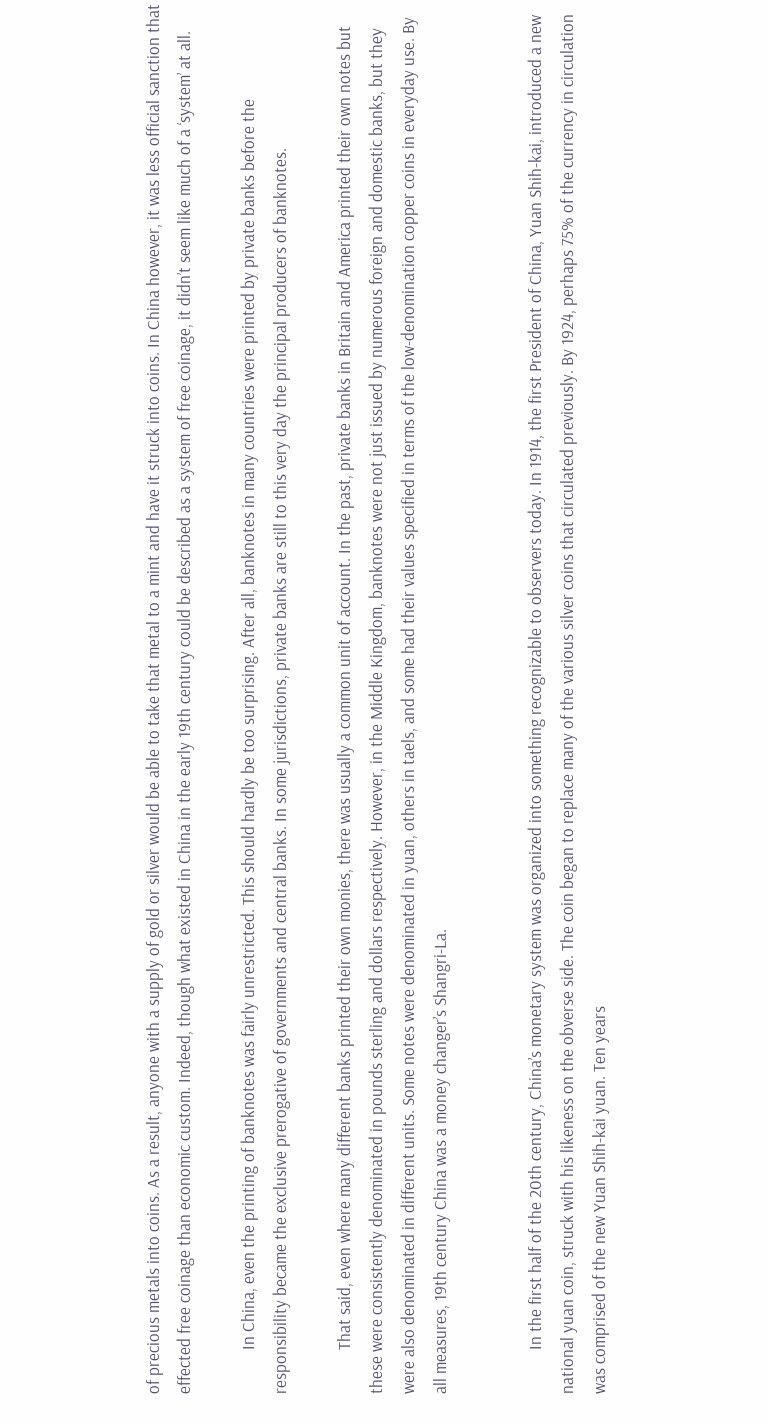of precious metals into coins. As a result, anyone with a supply of gold or silver would be able to take that metal to a mint and have it struck into coins. In China however, it was less official sanction that effected free coinage than economic custom. Indeed, though what existed in China in the early 19th century could be described as a system of free coinage, it didn’t seem like much of a ‘system’ at all.

           In China, even the printing of banknotes was fairly unrestricted. This should hardly be too surprising. After all, banknotes in many countries were printed by private banks before the responsibility became the exclusive prerogative of governments and central banks. In some jurisdictions, private banks are still to this very day the principal producers of banknotes.

           That said, even where many different banks printed their own monies, there was usually a common unit of account. In the past, private banks in Britain and America printed their own notes but these were consistently denominated in pounds sterling and dollars respectively. However, in the Middle Kingdom, banknotes were not just issued by numerous foreign and domestic banks, but they were also denominated in different units. Some notes were denominated in yuan, others in taels, and some had their values specified in terms of the low-denomination copper coins in everyday use. By all measures, 19th century China was a money changer’s Shangri-La.


           In the first half of the 20th century, China’s monetary system was organized into something recognizable to observers today. In 1914, the first President of China, Yuan Shih-kai, introduced a new national yuan coin, struck with his likeness on the obverse side. The coin began to replace many of the various silver coins that circulated previously. By 1924, perhaps 75% of the currency in circulation was comprised of the new Yuan Shih-kai yuan. Ten years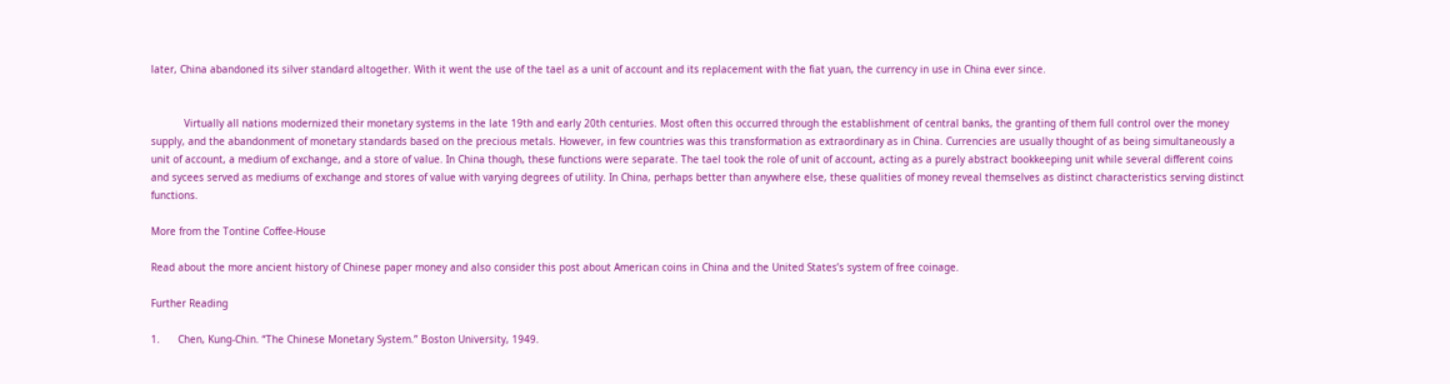later, China abandoned its silver standard altogether. With it went the use of the tael as a unit of account and its replacement with the fiat yuan, the currency in use in China ever since.


           Virtually all nations modernized their monetary systems in the late 19th and early 20th centuries. Most often this occurred through the establishment of central banks, the granting of them full control over the money supply, and the abandonment of monetary standards based on the precious metals. However, in few countries was this transformation as extraordinary as in China. Currencies are usually thought of as being simultaneously a unit of account, a medium of exchange, and a store of value. In China though, these functions were separate. The tael took the role of unit of account, acting as a purely abstract bookkeeping unit while several different coins and sycees served as mediums of exchange and stores of value with varying degrees of utility. In China, perhaps better than anywhere else, these qualities of money reveal themselves as distinct characteristics serving distinct functions.

More from the Tontine Coffee-House

Read about the more ancient history of Chinese paper money and also consider this post about American coins in China and the United States’s system of free coinage.

Further Reading

1.      Chen, Kung-Chin. “The Chinese Monetary System.” Boston University, 1949.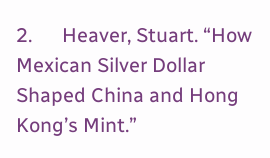2.      Heaver, Stuart. “How Mexican Silver Dollar Shaped China and Hong Kong’s Mint.”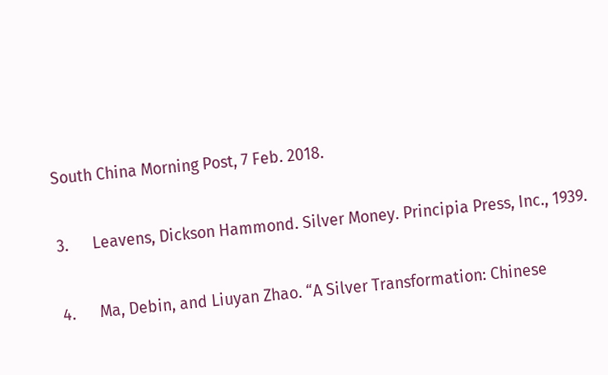South China Morning Post, 7 Feb. 2018.

3.      Leavens, Dickson Hammond. Silver Money. Principia Press, Inc., 1939.

4.      Ma, Debin, and Liuyan Zhao. “A Silver Transformation: Chinese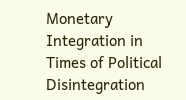Monetary Integration in Times of Political Disintegration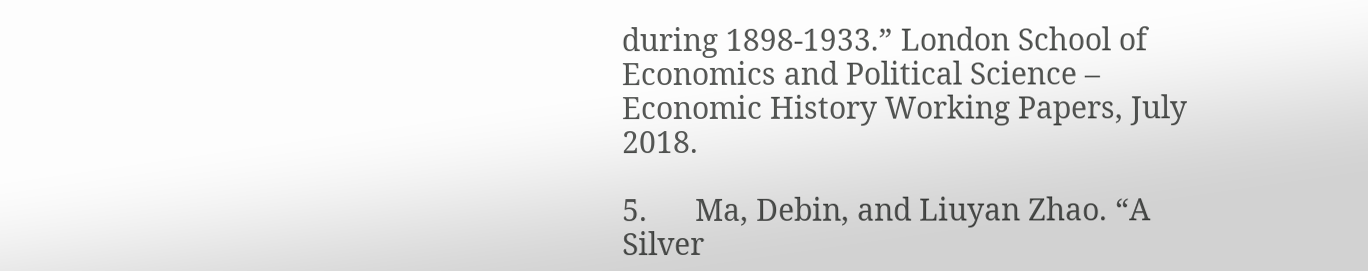during 1898-1933.” London School of Economics and Political Science – Economic History Working Papers, July 2018.

5.      Ma, Debin, and Liuyan Zhao. “A Silver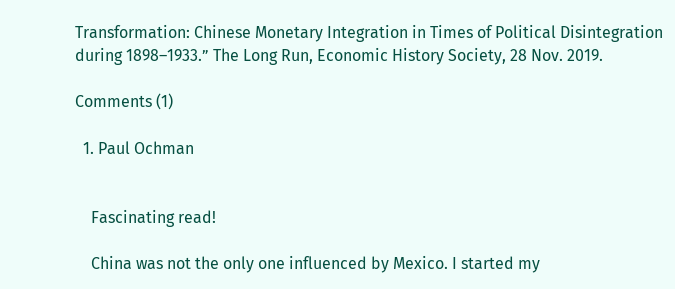Transformation: Chinese Monetary Integration in Times of Political Disintegration during 1898–1933.” The Long Run, Economic History Society, 28 Nov. 2019.

Comments (1)

  1. Paul Ochman


    Fascinating read!

    China was not the only one influenced by Mexico. I started my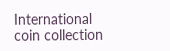International coin collection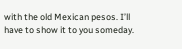with the old Mexican pesos. I’ll have to show it to you someday.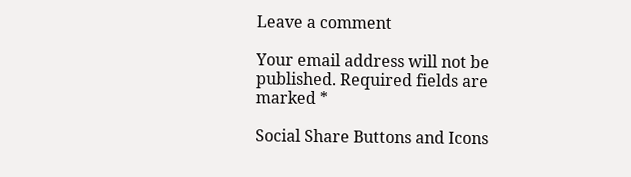Leave a comment

Your email address will not be published. Required fields are marked *

Social Share Buttons and Icons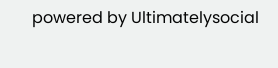powered by Ultimatelysocial